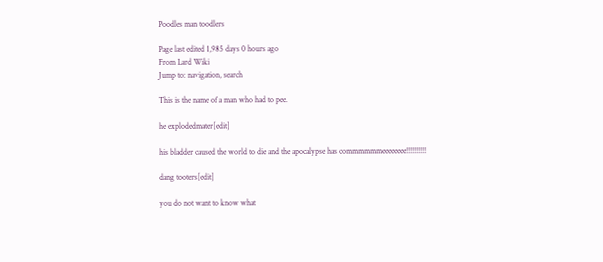Poodles man toodlers

Page last edited 1,985 days 0 hours ago
From Lard Wiki
Jump to: navigation, search

This is the name of a man who had to pee.

he explodedmater[edit]

his bladder caused the world to die and the apocalypse has commmmmmeeeeeeee!!!!!!!!!!

dang tooters[edit]

you do not want to know what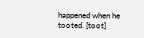happened when he tooted. [toot]